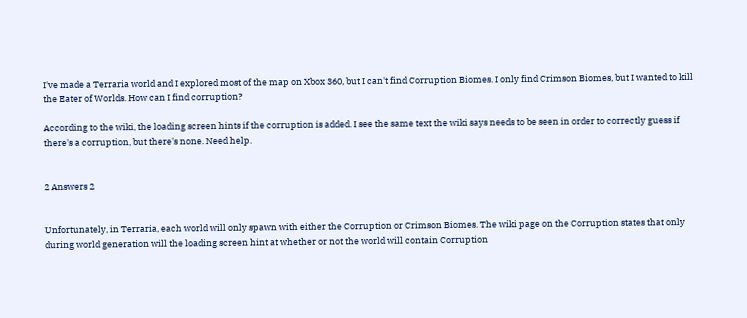I've made a Terraria world and I explored most of the map on Xbox 360, but I can't find Corruption Biomes. I only find Crimson Biomes, but I wanted to kill the Eater of Worlds. How can I find corruption?

According to the wiki, the loading screen hints if the corruption is added. I see the same text the wiki says needs to be seen in order to correctly guess if there's a corruption, but there's none. Need help.


2 Answers 2


Unfortunately, in Terraria, each world will only spawn with either the Corruption or Crimson Biomes. The wiki page on the Corruption states that only during world generation will the loading screen hint at whether or not the world will contain Corruption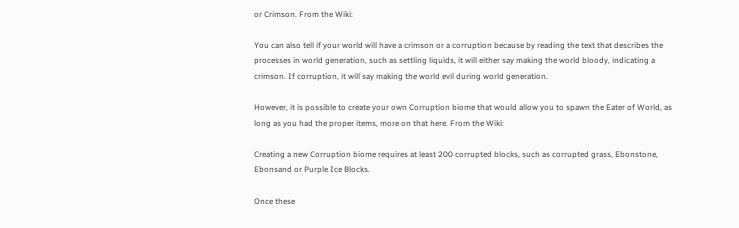or Crimson. From the Wiki:

You can also tell if your world will have a crimson or a corruption because by reading the text that describes the processes in world generation, such as settling liquids, it will either say making the world bloody, indicating a crimson. If corruption, it will say making the world evil during world generation.

However, it is possible to create your own Corruption biome that would allow you to spawn the Eater of World, as long as you had the proper items, more on that here. From the Wiki:

Creating a new Corruption biome requires at least 200 corrupted blocks, such as corrupted grass, Ebonstone, Ebonsand or Purple Ice Blocks.

Once these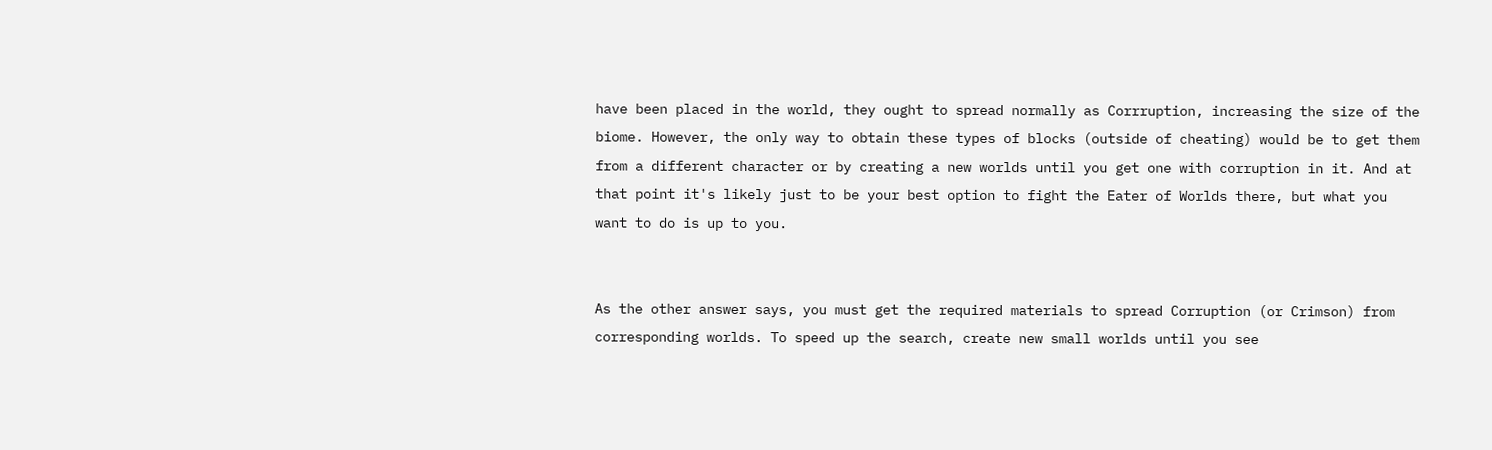have been placed in the world, they ought to spread normally as Corrruption, increasing the size of the biome. However, the only way to obtain these types of blocks (outside of cheating) would be to get them from a different character or by creating a new worlds until you get one with corruption in it. And at that point it's likely just to be your best option to fight the Eater of Worlds there, but what you want to do is up to you.


As the other answer says, you must get the required materials to spread Corruption (or Crimson) from corresponding worlds. To speed up the search, create new small worlds until you see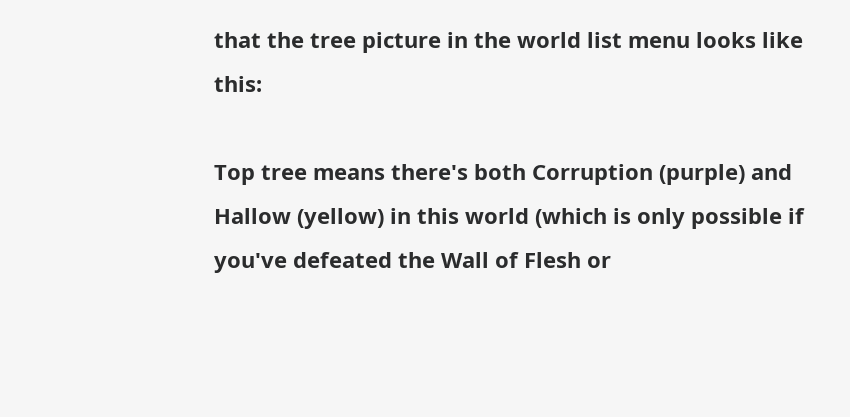that the tree picture in the world list menu looks like this:

Top tree means there's both Corruption (purple) and Hallow (yellow) in this world (which is only possible if you've defeated the Wall of Flesh or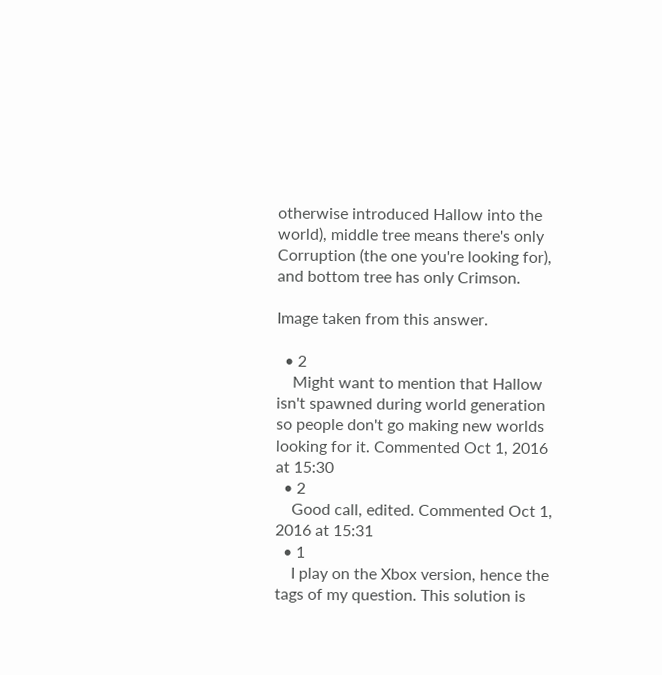otherwise introduced Hallow into the world), middle tree means there's only Corruption (the one you're looking for), and bottom tree has only Crimson.

Image taken from this answer.

  • 2
    Might want to mention that Hallow isn't spawned during world generation so people don't go making new worlds looking for it. Commented Oct 1, 2016 at 15:30
  • 2
    Good call, edited. Commented Oct 1, 2016 at 15:31
  • 1
    I play on the Xbox version, hence the tags of my question. This solution is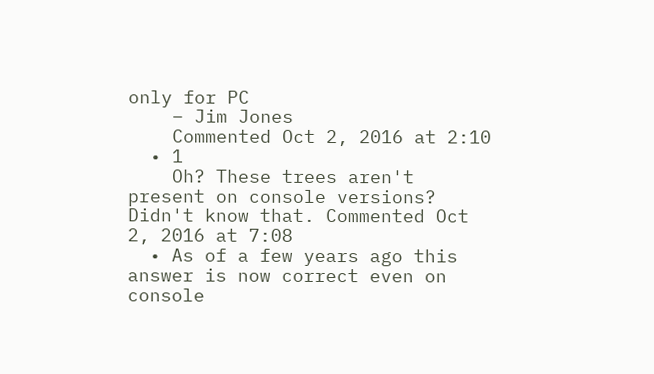only for PC
    – Jim Jones
    Commented Oct 2, 2016 at 2:10
  • 1
    Oh? These trees aren't present on console versions? Didn't know that. Commented Oct 2, 2016 at 7:08
  • As of a few years ago this answer is now correct even on console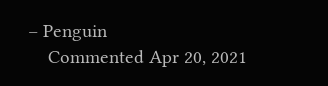– Penguin
    Commented Apr 20, 2021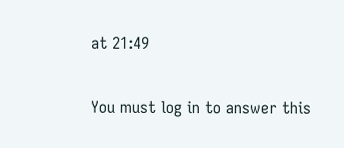at 21:49

You must log in to answer this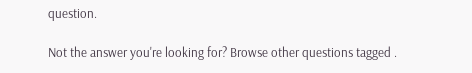question.

Not the answer you're looking for? Browse other questions tagged .